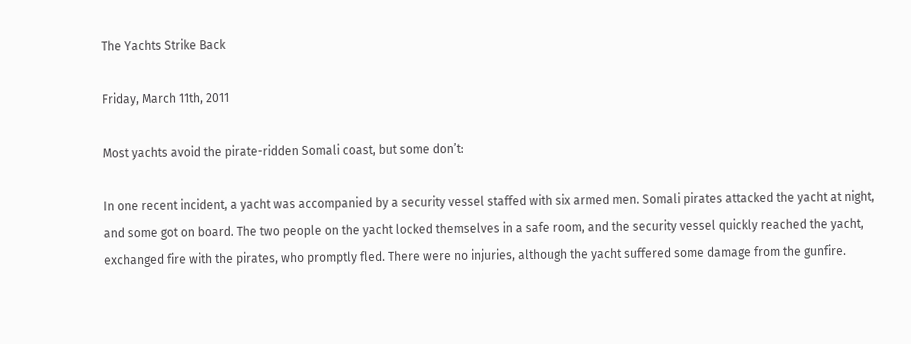The Yachts Strike Back

Friday, March 11th, 2011

Most yachts avoid the pirate-ridden Somali coast, but some don’t:

In one recent incident, a yacht was accompanied by a security vessel staffed with six armed men. Somali pirates attacked the yacht at night, and some got on board. The two people on the yacht locked themselves in a safe room, and the security vessel quickly reached the yacht, exchanged fire with the pirates, who promptly fled. There were no injuries, although the yacht suffered some damage from the gunfire.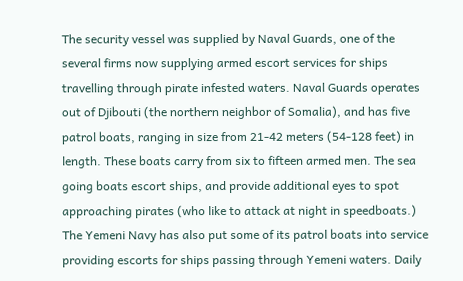The security vessel was supplied by Naval Guards, one of the several firms now supplying armed escort services for ships travelling through pirate infested waters. Naval Guards operates out of Djibouti (the northern neighbor of Somalia), and has five patrol boats, ranging in size from 21-42 meters (54-128 feet) in length. These boats carry from six to fifteen armed men. The sea going boats escort ships, and provide additional eyes to spot approaching pirates (who like to attack at night in speedboats.) The Yemeni Navy has also put some of its patrol boats into service providing escorts for ships passing through Yemeni waters. Daily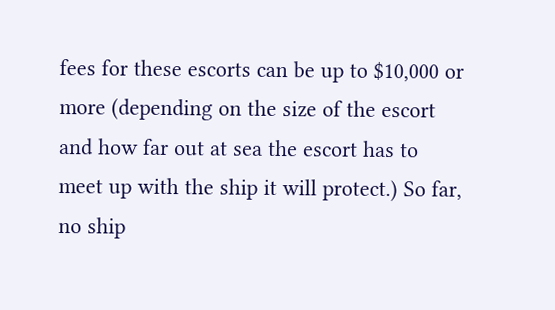fees for these escorts can be up to $10,000 or more (depending on the size of the escort and how far out at sea the escort has to meet up with the ship it will protect.) So far, no ship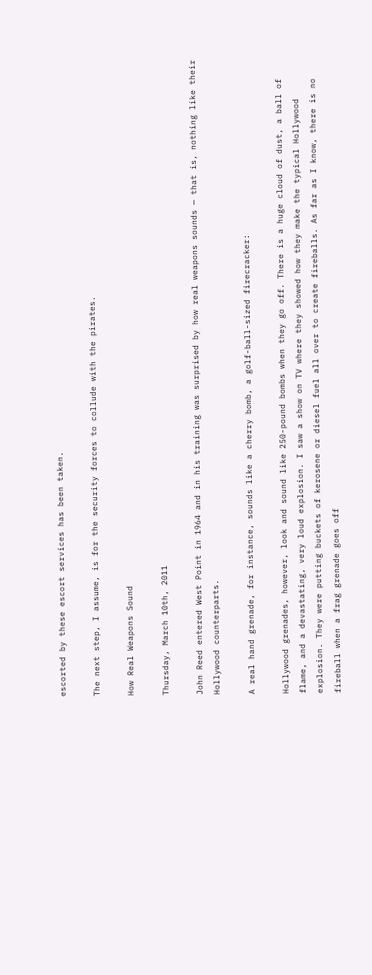escorted by these escort services has been taken.

The next step, I assume, is for the security forces to collude with the pirates.

How Real Weapons Sound

Thursday, March 10th, 2011

John Reed entered West Point in 1964 and in his training was surprised by how real weapons sounds — that is, nothing like their Hollywood counterparts.

A real hand grenade, for instance, sounds like a cherry bomb, a golf-ball-sized firecracker:

Hollywood grenades, however, look and sound like 250-pound bombs when they go off. There is a huge cloud of dust, a ball of flame, and a devastating, very loud explosion. I saw a show on TV where they showed how they make the typical Hollywood explosion. They were putting buckets of kerosene or diesel fuel all over to create fireballs. As far as I know, there is no fireball when a frag grenade goes off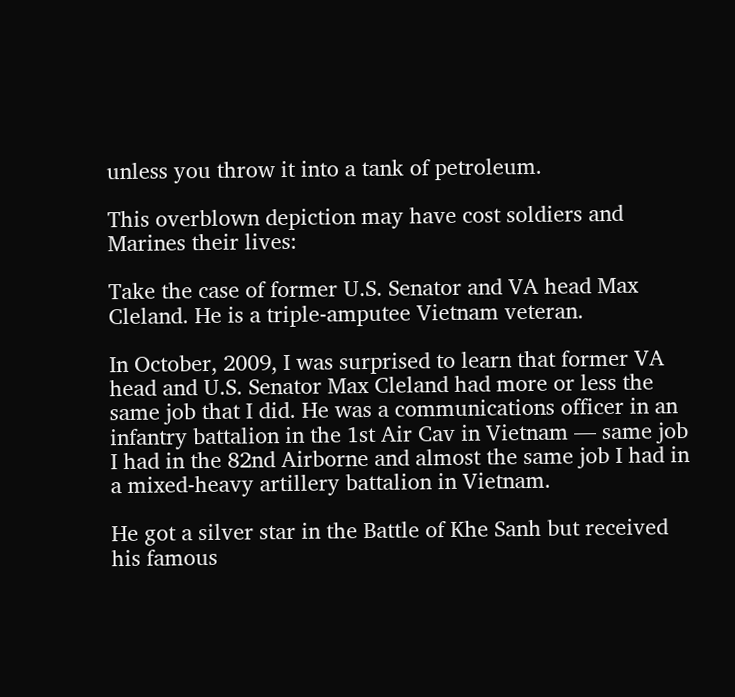unless you throw it into a tank of petroleum.

This overblown depiction may have cost soldiers and Marines their lives:

Take the case of former U.S. Senator and VA head Max Cleland. He is a triple-amputee Vietnam veteran.

In October, 2009, I was surprised to learn that former VA head and U.S. Senator Max Cleland had more or less the same job that I did. He was a communications officer in an infantry battalion in the 1st Air Cav in Vietnam — same job I had in the 82nd Airborne and almost the same job I had in a mixed-heavy artillery battalion in Vietnam.

He got a silver star in the Battle of Khe Sanh but received his famous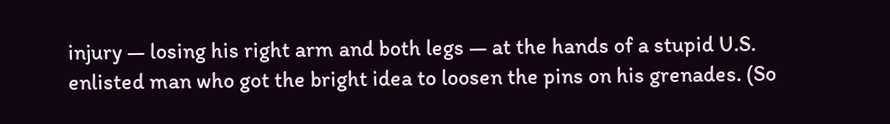injury — losing his right arm and both legs — at the hands of a stupid U.S. enlisted man who got the bright idea to loosen the pins on his grenades. (So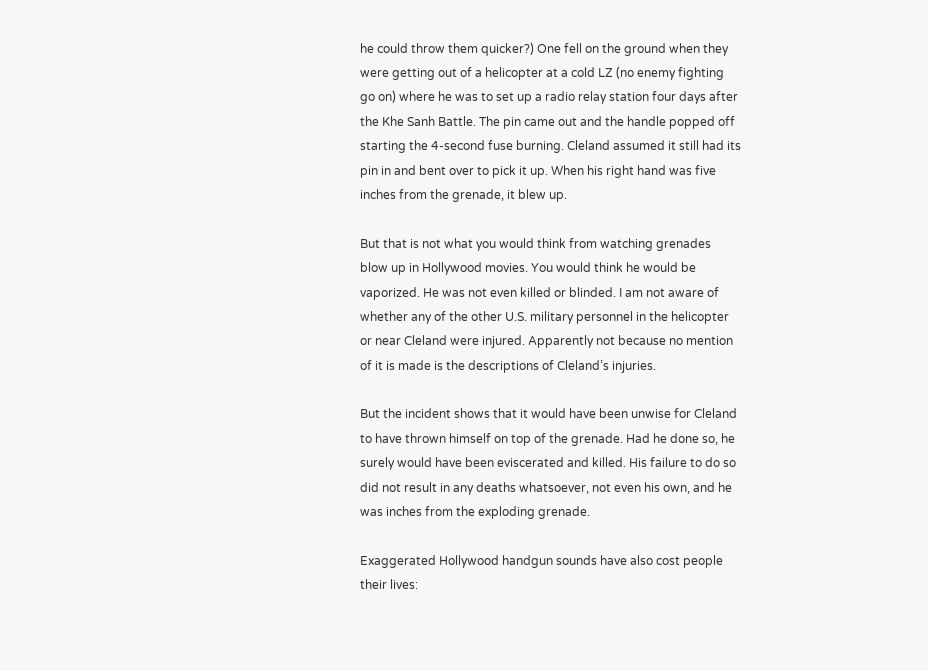he could throw them quicker?) One fell on the ground when they were getting out of a helicopter at a cold LZ (no enemy fighting go on) where he was to set up a radio relay station four days after the Khe Sanh Battle. The pin came out and the handle popped off starting the 4-second fuse burning. Cleland assumed it still had its pin in and bent over to pick it up. When his right hand was five inches from the grenade, it blew up.

But that is not what you would think from watching grenades blow up in Hollywood movies. You would think he would be vaporized. He was not even killed or blinded. I am not aware of whether any of the other U.S. military personnel in the helicopter or near Cleland were injured. Apparently not because no mention of it is made is the descriptions of Cleland’s injuries.

But the incident shows that it would have been unwise for Cleland to have thrown himself on top of the grenade. Had he done so, he surely would have been eviscerated and killed. His failure to do so did not result in any deaths whatsoever, not even his own, and he was inches from the exploding grenade.

Exaggerated Hollywood handgun sounds have also cost people their lives: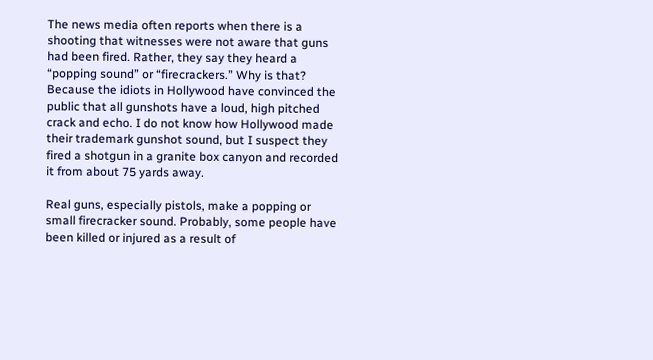The news media often reports when there is a shooting that witnesses were not aware that guns had been fired. Rather, they say they heard a “popping sound” or “firecrackers.” Why is that? Because the idiots in Hollywood have convinced the public that all gunshots have a loud, high pitched crack and echo. I do not know how Hollywood made their trademark gunshot sound, but I suspect they fired a shotgun in a granite box canyon and recorded it from about 75 yards away.

Real guns, especially pistols, make a popping or small firecracker sound. Probably, some people have been killed or injured as a result of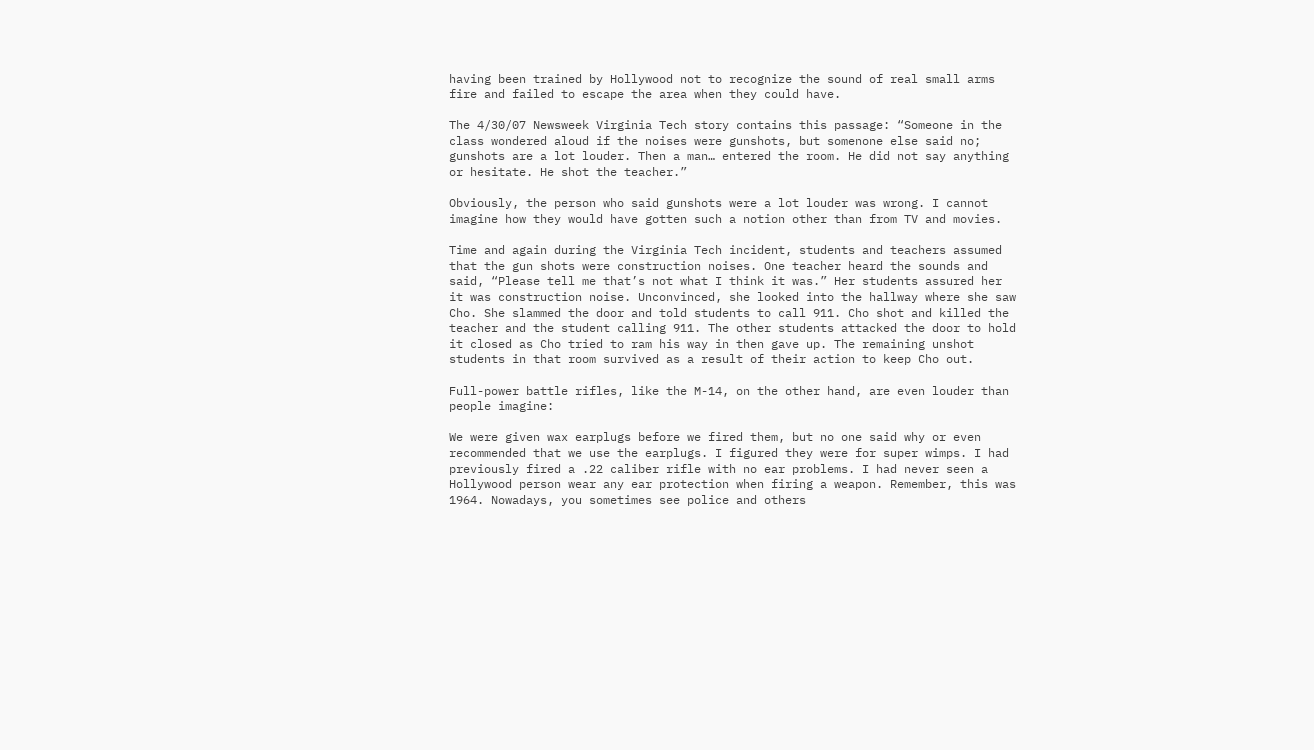having been trained by Hollywood not to recognize the sound of real small arms fire and failed to escape the area when they could have.

The 4/30/07 Newsweek Virginia Tech story contains this passage: “Someone in the class wondered aloud if the noises were gunshots, but somenone else said no; gunshots are a lot louder. Then a man… entered the room. He did not say anything or hesitate. He shot the teacher.”

Obviously, the person who said gunshots were a lot louder was wrong. I cannot imagine how they would have gotten such a notion other than from TV and movies.

Time and again during the Virginia Tech incident, students and teachers assumed that the gun shots were construction noises. One teacher heard the sounds and said, “Please tell me that’s not what I think it was.” Her students assured her it was construction noise. Unconvinced, she looked into the hallway where she saw Cho. She slammed the door and told students to call 911. Cho shot and killed the teacher and the student calling 911. The other students attacked the door to hold it closed as Cho tried to ram his way in then gave up. The remaining unshot students in that room survived as a result of their action to keep Cho out.

Full-power battle rifles, like the M-14, on the other hand, are even louder than people imagine:

We were given wax earplugs before we fired them, but no one said why or even recommended that we use the earplugs. I figured they were for super wimps. I had previously fired a .22 caliber rifle with no ear problems. I had never seen a Hollywood person wear any ear protection when firing a weapon. Remember, this was 1964. Nowadays, you sometimes see police and others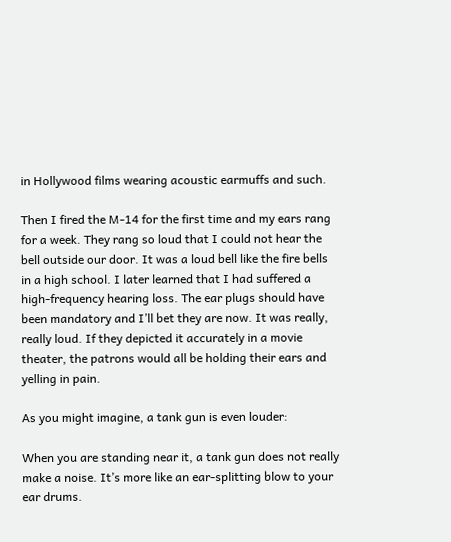in Hollywood films wearing acoustic earmuffs and such.

Then I fired the M-14 for the first time and my ears rang for a week. They rang so loud that I could not hear the bell outside our door. It was a loud bell like the fire bells in a high school. I later learned that I had suffered a high-frequency hearing loss. The ear plugs should have been mandatory and I’ll bet they are now. It was really, really loud. If they depicted it accurately in a movie theater, the patrons would all be holding their ears and yelling in pain.

As you might imagine, a tank gun is even louder:

When you are standing near it, a tank gun does not really make a noise. It’s more like an ear-splitting blow to your ear drums.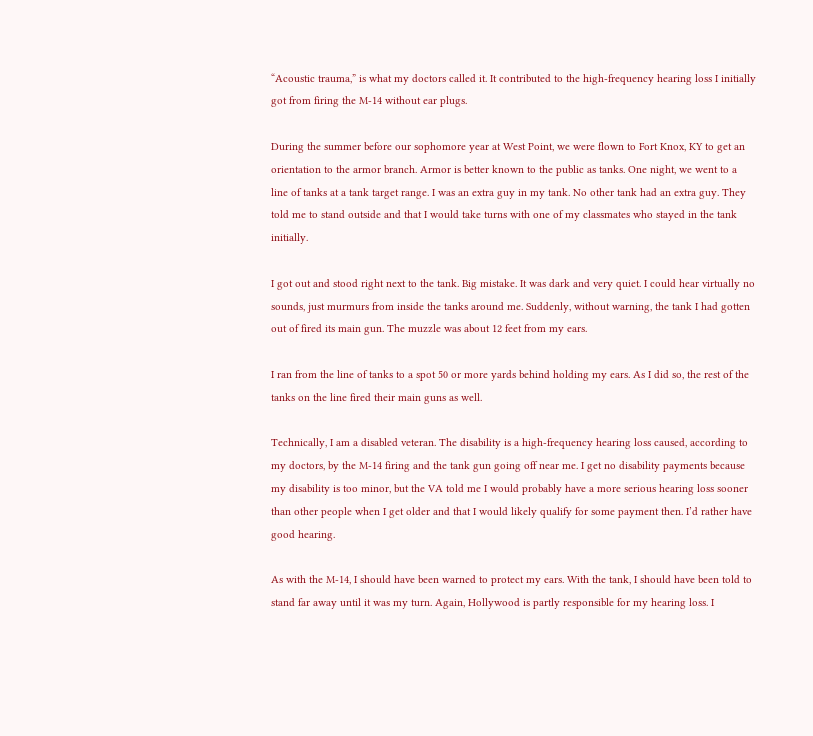“Acoustic trauma,” is what my doctors called it. It contributed to the high-frequency hearing loss I initially got from firing the M-14 without ear plugs.

During the summer before our sophomore year at West Point, we were flown to Fort Knox, KY to get an orientation to the armor branch. Armor is better known to the public as tanks. One night, we went to a line of tanks at a tank target range. I was an extra guy in my tank. No other tank had an extra guy. They told me to stand outside and that I would take turns with one of my classmates who stayed in the tank initially.

I got out and stood right next to the tank. Big mistake. It was dark and very quiet. I could hear virtually no sounds, just murmurs from inside the tanks around me. Suddenly, without warning, the tank I had gotten out of fired its main gun. The muzzle was about 12 feet from my ears.

I ran from the line of tanks to a spot 50 or more yards behind holding my ears. As I did so, the rest of the tanks on the line fired their main guns as well.

Technically, I am a disabled veteran. The disability is a high-frequency hearing loss caused, according to my doctors, by the M-14 firing and the tank gun going off near me. I get no disability payments because my disability is too minor, but the VA told me I would probably have a more serious hearing loss sooner than other people when I get older and that I would likely qualify for some payment then. I’d rather have good hearing.

As with the M-14, I should have been warned to protect my ears. With the tank, I should have been told to stand far away until it was my turn. Again, Hollywood is partly responsible for my hearing loss. I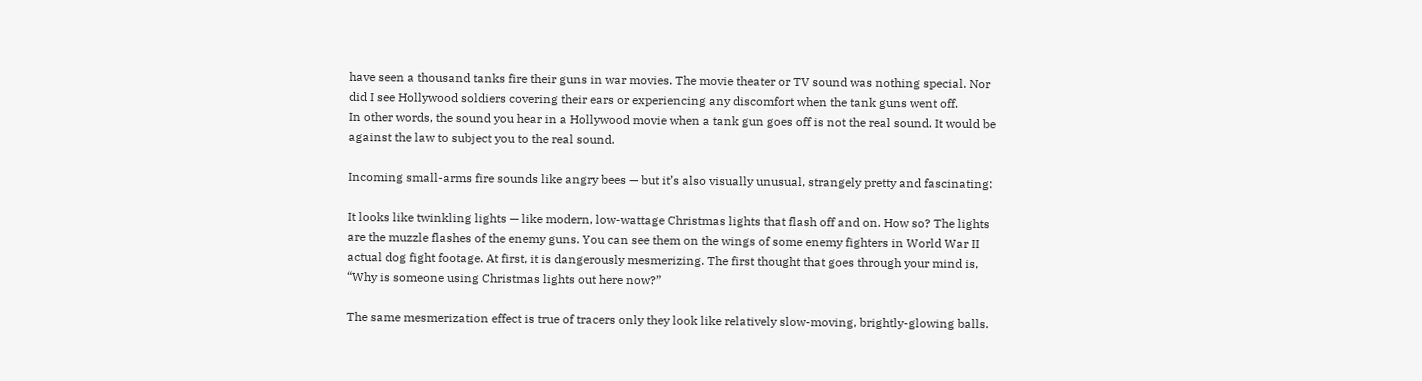have seen a thousand tanks fire their guns in war movies. The movie theater or TV sound was nothing special. Nor did I see Hollywood soldiers covering their ears or experiencing any discomfort when the tank guns went off.
In other words, the sound you hear in a Hollywood movie when a tank gun goes off is not the real sound. It would be against the law to subject you to the real sound.

Incoming small-arms fire sounds like angry bees — but it’s also visually unusual, strangely pretty and fascinating:

It looks like twinkling lights — like modern, low-wattage Christmas lights that flash off and on. How so? The lights are the muzzle flashes of the enemy guns. You can see them on the wings of some enemy fighters in World War II actual dog fight footage. At first, it is dangerously mesmerizing. The first thought that goes through your mind is, “Why is someone using Christmas lights out here now?”

The same mesmerization effect is true of tracers only they look like relatively slow-moving, brightly-glowing balls.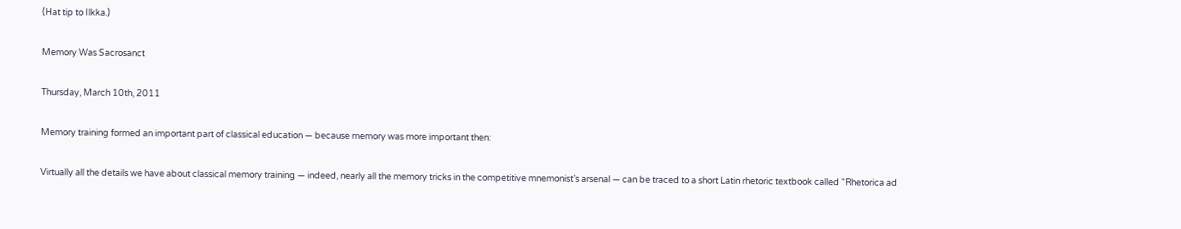(Hat tip to Ilkka.)

Memory Was Sacrosanct

Thursday, March 10th, 2011

Memory training formed an important part of classical education — because memory was more important then:

Virtually all the details we have about classical memory training — indeed, nearly all the memory tricks in the competitive mnemonist’s arsenal — can be traced to a short Latin rhetoric textbook called “Rhetorica ad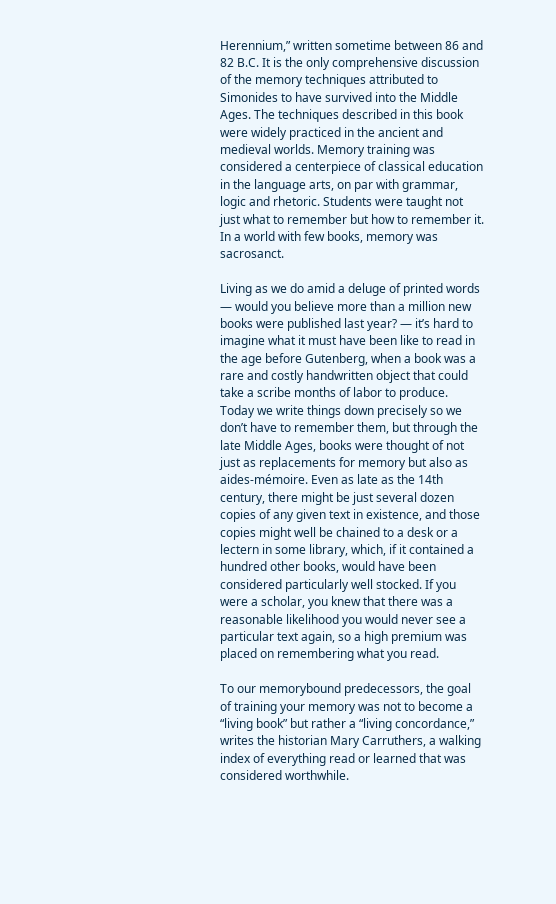Herennium,” written sometime between 86 and 82 B.C. It is the only comprehensive discussion of the memory techniques attributed to Simonides to have survived into the Middle Ages. The techniques described in this book were widely practiced in the ancient and medieval worlds. Memory training was considered a centerpiece of classical education in the language arts, on par with grammar, logic and rhetoric. Students were taught not just what to remember but how to remember it. In a world with few books, memory was sacrosanct.

Living as we do amid a deluge of printed words — would you believe more than a million new books were published last year? — it’s hard to imagine what it must have been like to read in the age before Gutenberg, when a book was a rare and costly handwritten object that could take a scribe months of labor to produce. Today we write things down precisely so we don’t have to remember them, but through the late Middle Ages, books were thought of not just as replacements for memory but also as aides-mémoire. Even as late as the 14th century, there might be just several dozen copies of any given text in existence, and those copies might well be chained to a desk or a lectern in some library, which, if it contained a hundred other books, would have been considered particularly well stocked. If you were a scholar, you knew that there was a reasonable likelihood you would never see a particular text again, so a high premium was placed on remembering what you read.

To our memorybound predecessors, the goal of training your memory was not to become a “living book” but rather a “living concordance,” writes the historian Mary Carruthers, a walking index of everything read or learned that was considered worthwhile.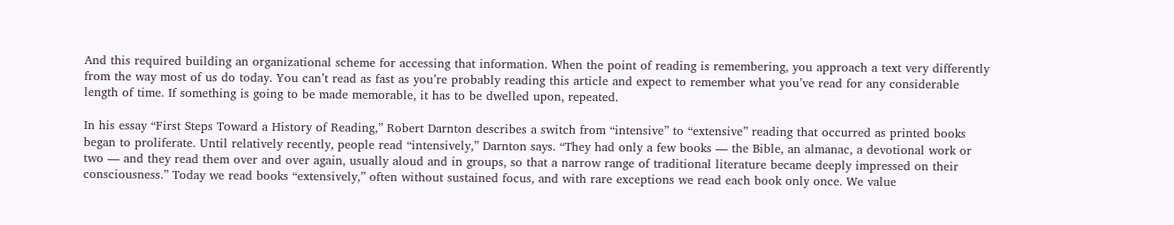And this required building an organizational scheme for accessing that information. When the point of reading is remembering, you approach a text very differently from the way most of us do today. You can’t read as fast as you’re probably reading this article and expect to remember what you’ve read for any considerable length of time. If something is going to be made memorable, it has to be dwelled upon, repeated.

In his essay “First Steps Toward a History of Reading,” Robert Darnton describes a switch from “intensive” to “extensive” reading that occurred as printed books began to proliferate. Until relatively recently, people read “intensively,” Darnton says. “They had only a few books — the Bible, an almanac, a devotional work or two — and they read them over and over again, usually aloud and in groups, so that a narrow range of traditional literature became deeply impressed on their consciousness.” Today we read books “extensively,” often without sustained focus, and with rare exceptions we read each book only once. We value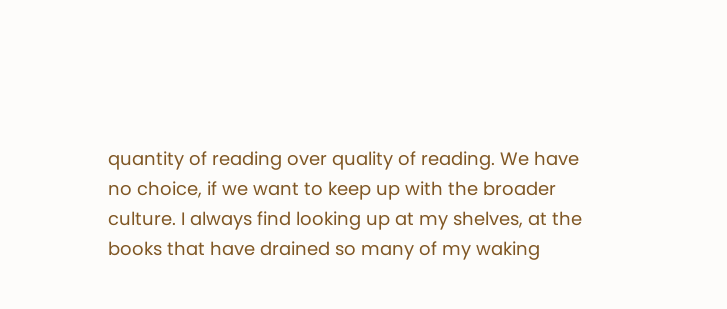quantity of reading over quality of reading. We have no choice, if we want to keep up with the broader culture. I always find looking up at my shelves, at the books that have drained so many of my waking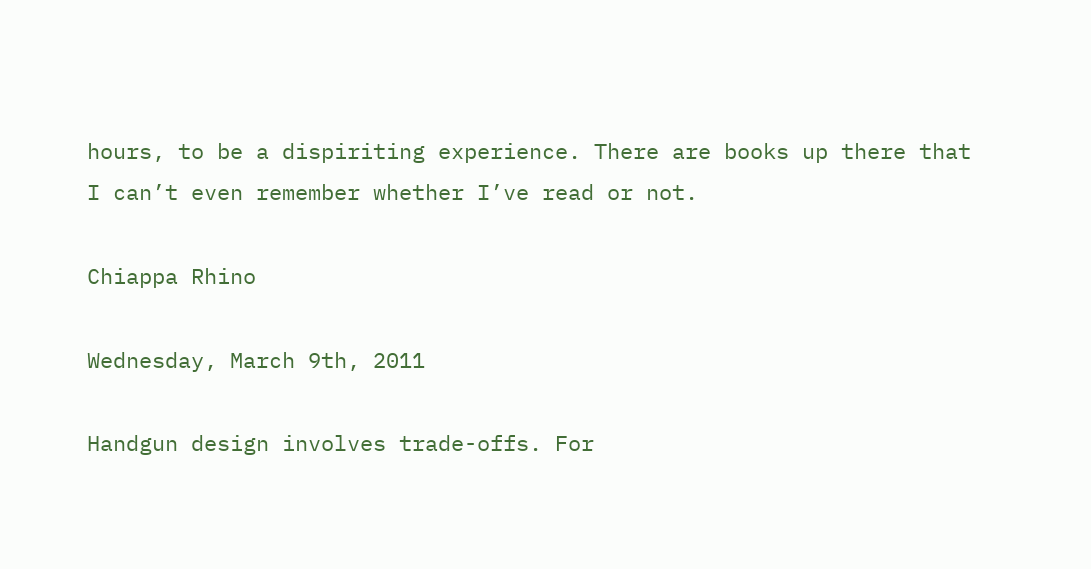hours, to be a dispiriting experience. There are books up there that I can’t even remember whether I’ve read or not.

Chiappa Rhino

Wednesday, March 9th, 2011

Handgun design involves trade-offs. For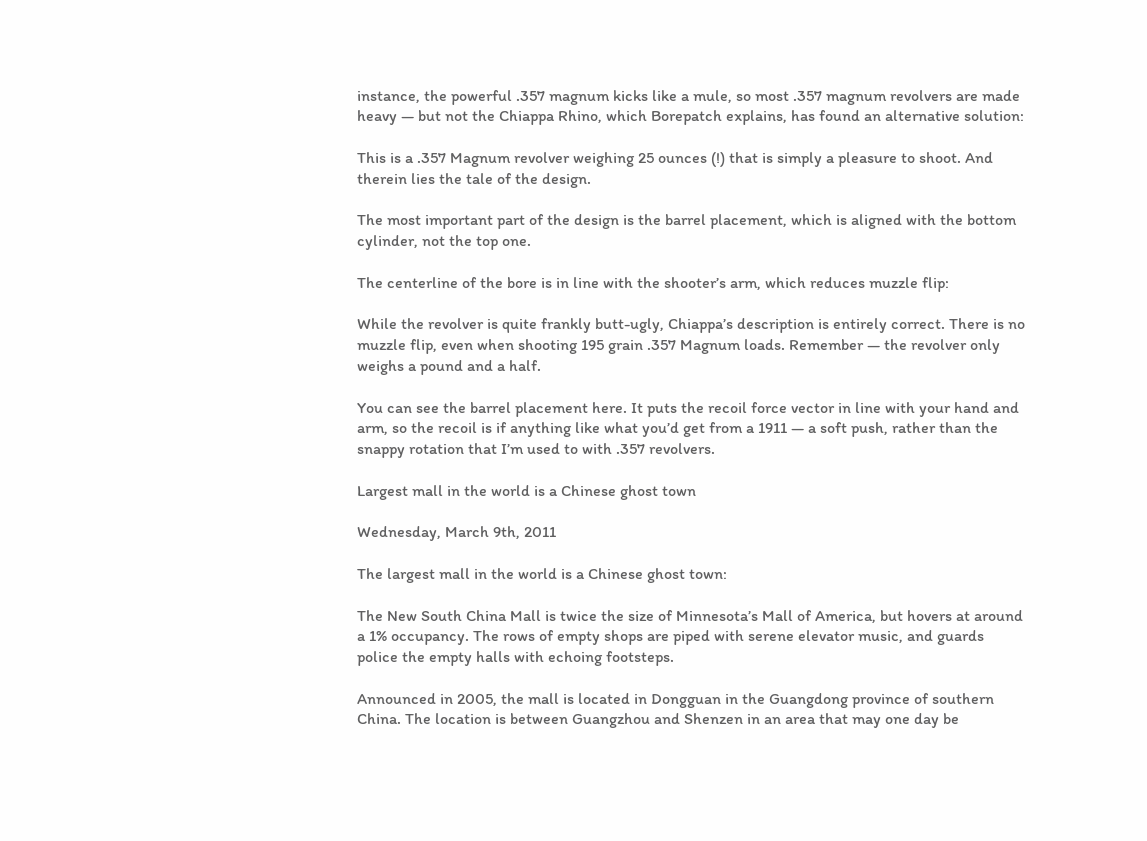instance, the powerful .357 magnum kicks like a mule, so most .357 magnum revolvers are made heavy — but not the Chiappa Rhino, which Borepatch explains, has found an alternative solution:

This is a .357 Magnum revolver weighing 25 ounces (!) that is simply a pleasure to shoot. And therein lies the tale of the design.

The most important part of the design is the barrel placement, which is aligned with the bottom cylinder, not the top one.

The centerline of the bore is in line with the shooter’s arm, which reduces muzzle flip:

While the revolver is quite frankly butt-ugly, Chiappa’s description is entirely correct. There is no muzzle flip, even when shooting 195 grain .357 Magnum loads. Remember — the revolver only weighs a pound and a half.

You can see the barrel placement here. It puts the recoil force vector in line with your hand and arm, so the recoil is if anything like what you’d get from a 1911 — a soft push, rather than the snappy rotation that I’m used to with .357 revolvers.

Largest mall in the world is a Chinese ghost town

Wednesday, March 9th, 2011

The largest mall in the world is a Chinese ghost town:

The New South China Mall is twice the size of Minnesota’s Mall of America, but hovers at around a 1% occupancy. The rows of empty shops are piped with serene elevator music, and guards police the empty halls with echoing footsteps.

Announced in 2005, the mall is located in Dongguan in the Guangdong province of southern China. The location is between Guangzhou and Shenzen in an area that may one day be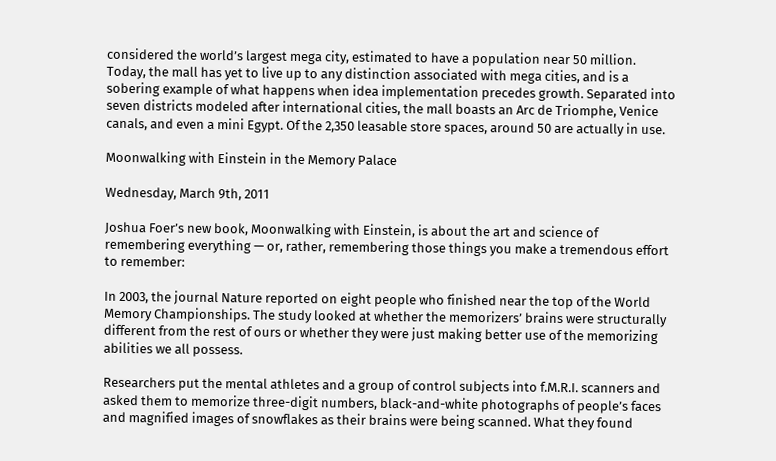considered the world’s largest mega city, estimated to have a population near 50 million. Today, the mall has yet to live up to any distinction associated with mega cities, and is a sobering example of what happens when idea implementation precedes growth. Separated into seven districts modeled after international cities, the mall boasts an Arc de Triomphe, Venice canals, and even a mini Egypt. Of the 2,350 leasable store spaces, around 50 are actually in use.

Moonwalking with Einstein in the Memory Palace

Wednesday, March 9th, 2011

Joshua Foer’s new book, Moonwalking with Einstein, is about the art and science of remembering everything — or, rather, remembering those things you make a tremendous effort to remember:

In 2003, the journal Nature reported on eight people who finished near the top of the World Memory Championships. The study looked at whether the memorizers’ brains were structurally different from the rest of ours or whether they were just making better use of the memorizing abilities we all possess.

Researchers put the mental athletes and a group of control subjects into f.M.R.I. scanners and asked them to memorize three-digit numbers, black-and-white photographs of people’s faces and magnified images of snowflakes as their brains were being scanned. What they found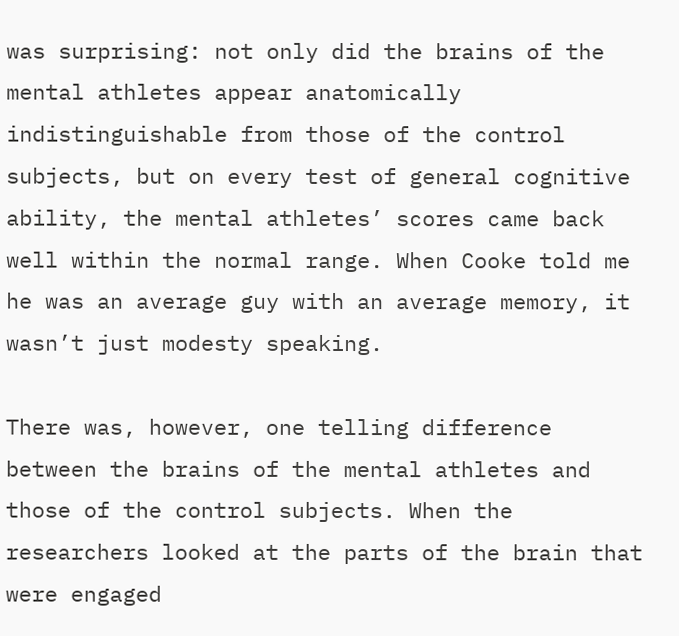was surprising: not only did the brains of the mental athletes appear anatomically indistinguishable from those of the control subjects, but on every test of general cognitive ability, the mental athletes’ scores came back well within the normal range. When Cooke told me he was an average guy with an average memory, it wasn’t just modesty speaking.

There was, however, one telling difference between the brains of the mental athletes and those of the control subjects. When the researchers looked at the parts of the brain that were engaged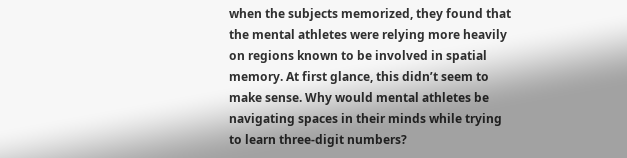when the subjects memorized, they found that the mental athletes were relying more heavily on regions known to be involved in spatial memory. At first glance, this didn’t seem to make sense. Why would mental athletes be navigating spaces in their minds while trying to learn three-digit numbers?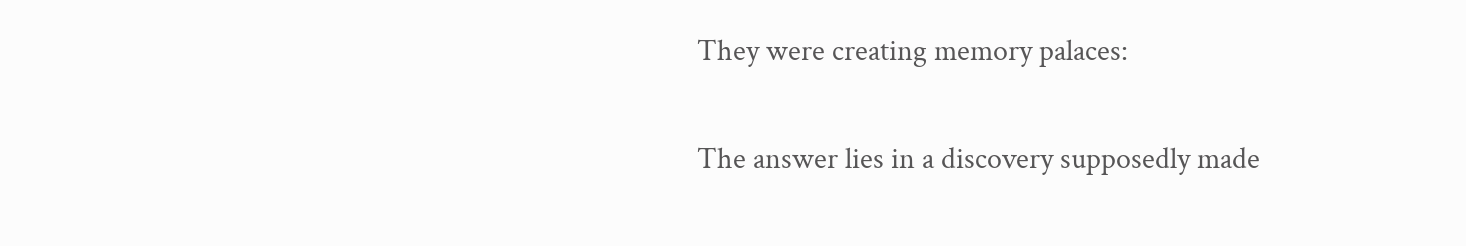They were creating memory palaces:

The answer lies in a discovery supposedly made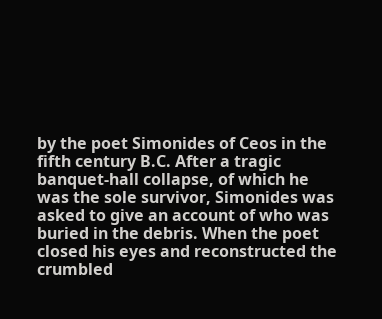by the poet Simonides of Ceos in the fifth century B.C. After a tragic banquet-hall collapse, of which he was the sole survivor, Simonides was asked to give an account of who was buried in the debris. When the poet closed his eyes and reconstructed the crumbled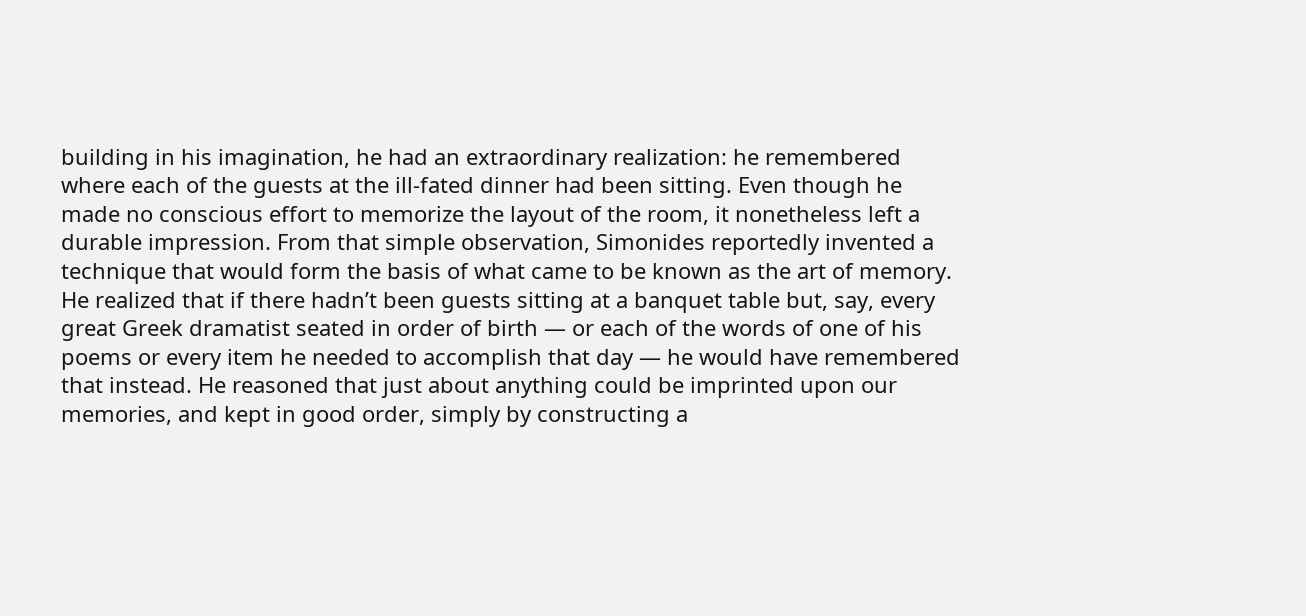building in his imagination, he had an extraordinary realization: he remembered where each of the guests at the ill-fated dinner had been sitting. Even though he made no conscious effort to memorize the layout of the room, it nonetheless left a durable impression. From that simple observation, Simonides reportedly invented a technique that would form the basis of what came to be known as the art of memory. He realized that if there hadn’t been guests sitting at a banquet table but, say, every great Greek dramatist seated in order of birth — or each of the words of one of his poems or every item he needed to accomplish that day — he would have remembered that instead. He reasoned that just about anything could be imprinted upon our memories, and kept in good order, simply by constructing a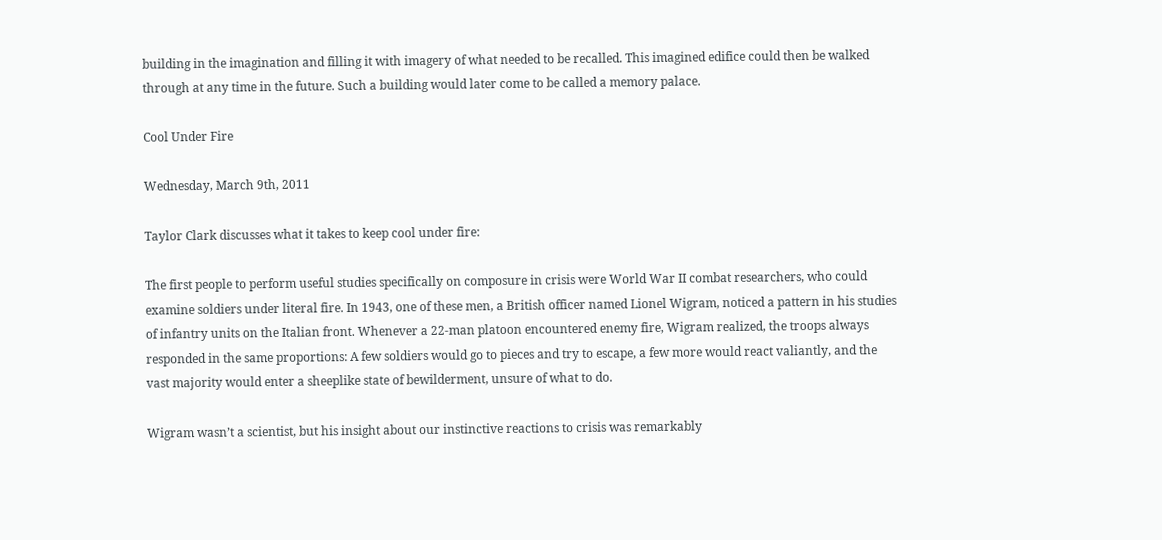building in the imagination and filling it with imagery of what needed to be recalled. This imagined edifice could then be walked through at any time in the future. Such a building would later come to be called a memory palace.

Cool Under Fire

Wednesday, March 9th, 2011

Taylor Clark discusses what it takes to keep cool under fire:

The first people to perform useful studies specifically on composure in crisis were World War II combat researchers, who could examine soldiers under literal fire. In 1943, one of these men, a British officer named Lionel Wigram, noticed a pattern in his studies of infantry units on the Italian front. Whenever a 22-man platoon encountered enemy fire, Wigram realized, the troops always responded in the same proportions: A few soldiers would go to pieces and try to escape, a few more would react valiantly, and the vast majority would enter a sheeplike state of bewilderment, unsure of what to do.

Wigram wasn’t a scientist, but his insight about our instinctive reactions to crisis was remarkably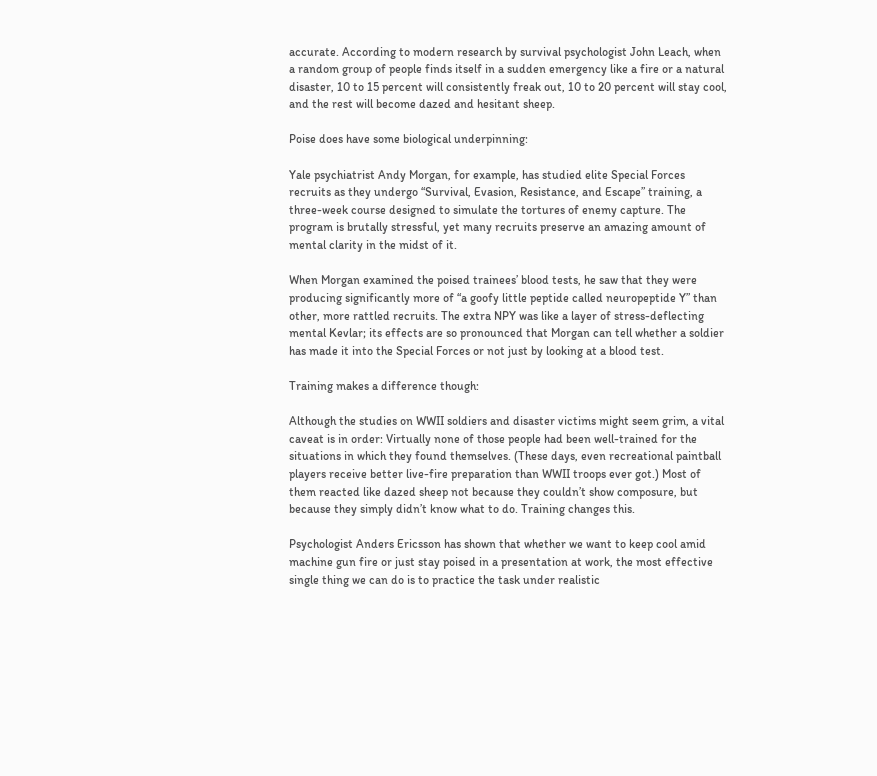accurate. According to modern research by survival psychologist John Leach, when a random group of people finds itself in a sudden emergency like a fire or a natural disaster, 10 to 15 percent will consistently freak out, 10 to 20 percent will stay cool, and the rest will become dazed and hesitant sheep.

Poise does have some biological underpinning:

Yale psychiatrist Andy Morgan, for example, has studied elite Special Forces recruits as they undergo “Survival, Evasion, Resistance, and Escape” training, a three-week course designed to simulate the tortures of enemy capture. The program is brutally stressful, yet many recruits preserve an amazing amount of mental clarity in the midst of it.

When Morgan examined the poised trainees’ blood tests, he saw that they were producing significantly more of “a goofy little peptide called neuropeptide Y” than other, more rattled recruits. The extra NPY was like a layer of stress-deflecting mental Kevlar; its effects are so pronounced that Morgan can tell whether a soldier has made it into the Special Forces or not just by looking at a blood test.

Training makes a difference though:

Although the studies on WWII soldiers and disaster victims might seem grim, a vital caveat is in order: Virtually none of those people had been well-trained for the situations in which they found themselves. (These days, even recreational paintball players receive better live-fire preparation than WWII troops ever got.) Most of them reacted like dazed sheep not because they couldn’t show composure, but because they simply didn’t know what to do. Training changes this.

Psychologist Anders Ericsson has shown that whether we want to keep cool amid machine gun fire or just stay poised in a presentation at work, the most effective single thing we can do is to practice the task under realistic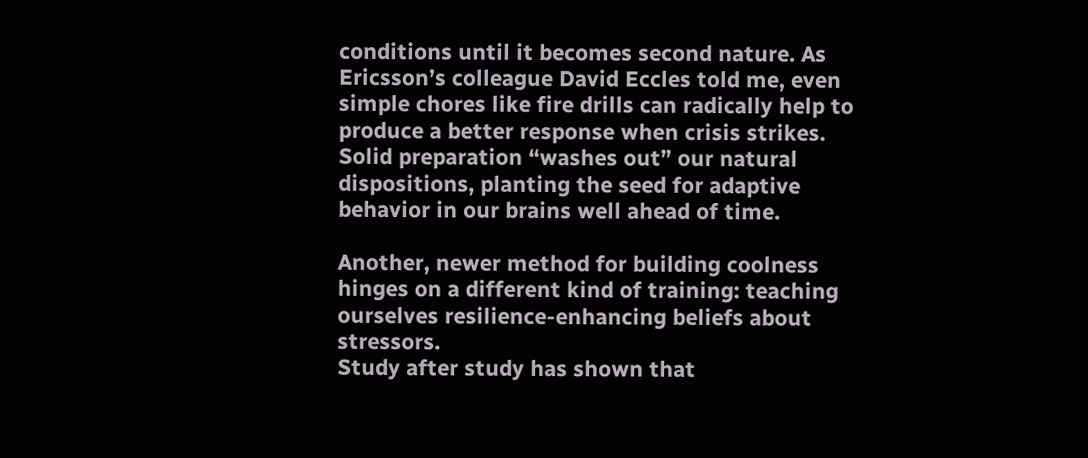conditions until it becomes second nature. As Ericsson’s colleague David Eccles told me, even simple chores like fire drills can radically help to produce a better response when crisis strikes. Solid preparation “washes out” our natural dispositions, planting the seed for adaptive behavior in our brains well ahead of time.

Another, newer method for building coolness hinges on a different kind of training: teaching ourselves resilience-enhancing beliefs about stressors.
Study after study has shown that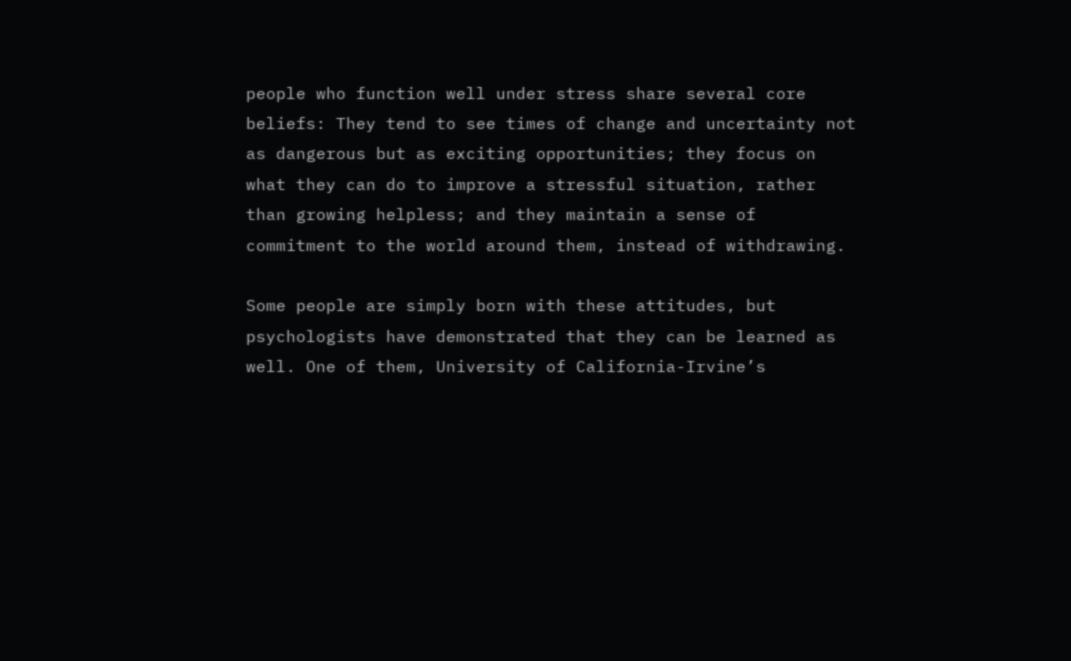people who function well under stress share several core beliefs: They tend to see times of change and uncertainty not as dangerous but as exciting opportunities; they focus on what they can do to improve a stressful situation, rather than growing helpless; and they maintain a sense of commitment to the world around them, instead of withdrawing.

Some people are simply born with these attitudes, but psychologists have demonstrated that they can be learned as well. One of them, University of California-Irvine’s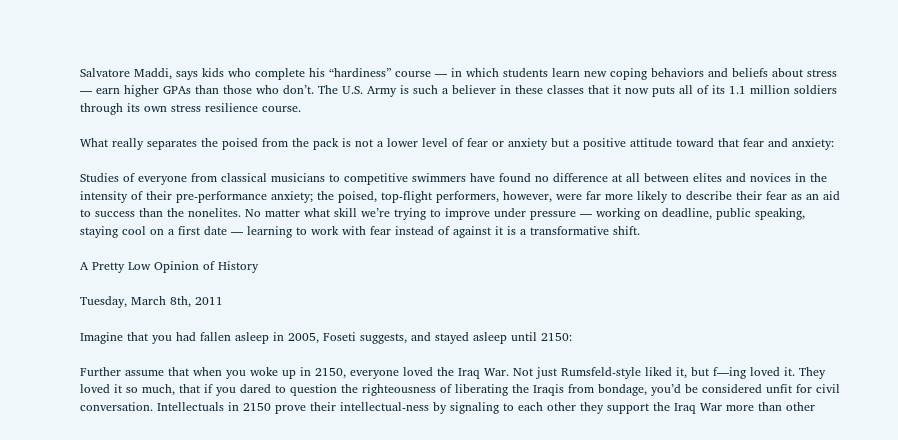Salvatore Maddi, says kids who complete his “hardiness” course — in which students learn new coping behaviors and beliefs about stress — earn higher GPAs than those who don’t. The U.S. Army is such a believer in these classes that it now puts all of its 1.1 million soldiers through its own stress resilience course.

What really separates the poised from the pack is not a lower level of fear or anxiety but a positive attitude toward that fear and anxiety:

Studies of everyone from classical musicians to competitive swimmers have found no difference at all between elites and novices in the intensity of their pre-performance anxiety; the poised, top-flight performers, however, were far more likely to describe their fear as an aid to success than the nonelites. No matter what skill we’re trying to improve under pressure — working on deadline, public speaking, staying cool on a first date — learning to work with fear instead of against it is a transformative shift.

A Pretty Low Opinion of History

Tuesday, March 8th, 2011

Imagine that you had fallen asleep in 2005, Foseti suggests, and stayed asleep until 2150:

Further assume that when you woke up in 2150, everyone loved the Iraq War. Not just Rumsfeld-style liked it, but f—ing loved it. They loved it so much, that if you dared to question the righteousness of liberating the Iraqis from bondage, you’d be considered unfit for civil conversation. Intellectuals in 2150 prove their intellectual-ness by signaling to each other they support the Iraq War more than other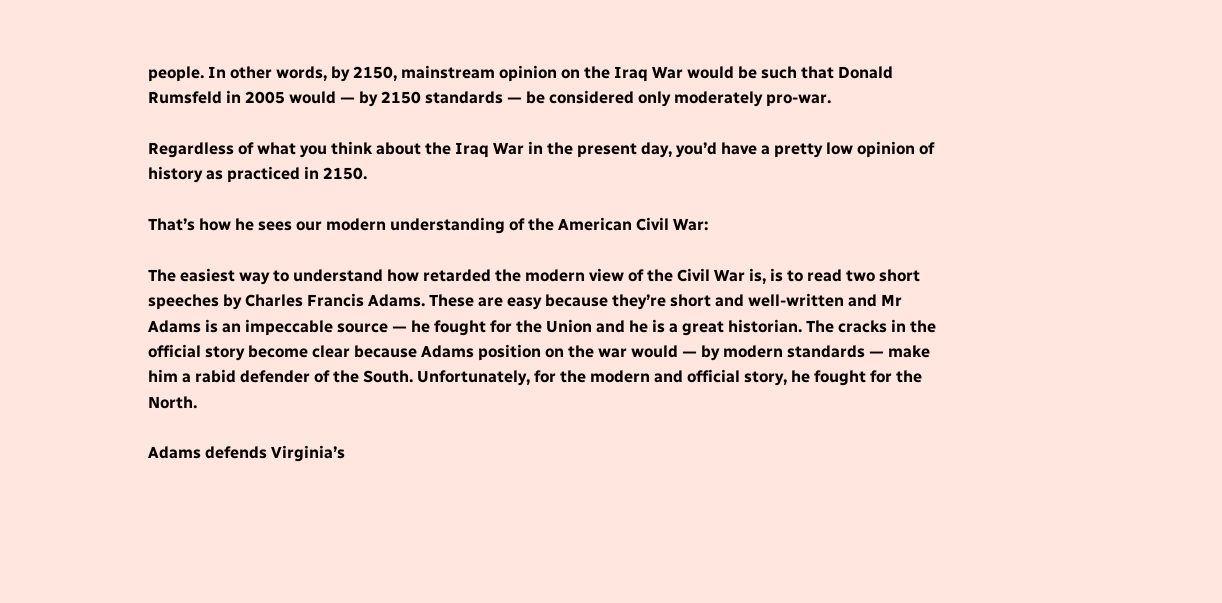people. In other words, by 2150, mainstream opinion on the Iraq War would be such that Donald Rumsfeld in 2005 would — by 2150 standards — be considered only moderately pro-war.

Regardless of what you think about the Iraq War in the present day, you’d have a pretty low opinion of history as practiced in 2150.

That’s how he sees our modern understanding of the American Civil War:

The easiest way to understand how retarded the modern view of the Civil War is, is to read two short speeches by Charles Francis Adams. These are easy because they’re short and well-written and Mr Adams is an impeccable source — he fought for the Union and he is a great historian. The cracks in the official story become clear because Adams position on the war would — by modern standards — make him a rabid defender of the South. Unfortunately, for the modern and official story, he fought for the North.

Adams defends Virginia’s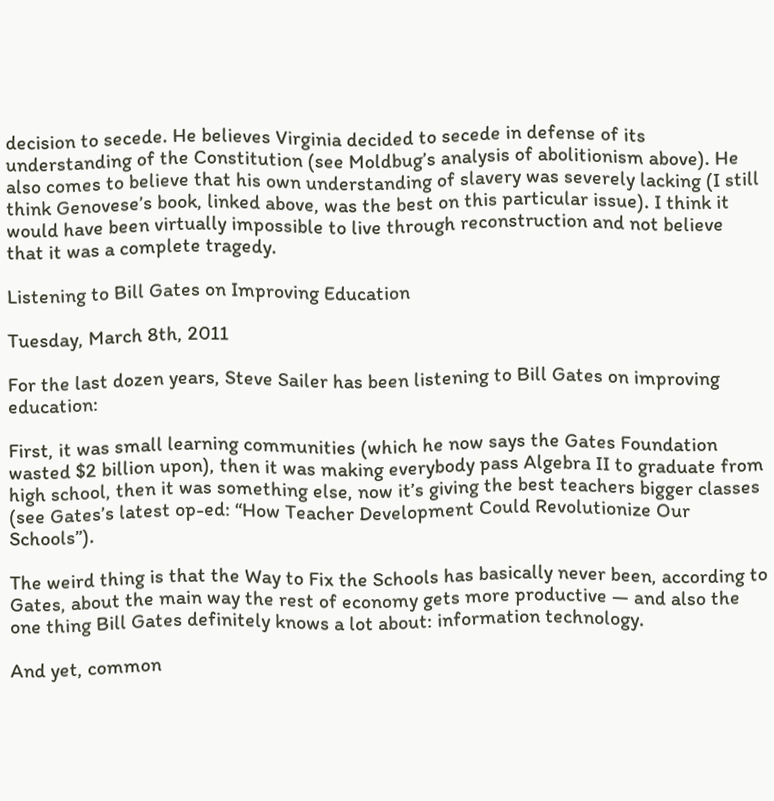decision to secede. He believes Virginia decided to secede in defense of its understanding of the Constitution (see Moldbug’s analysis of abolitionism above). He also comes to believe that his own understanding of slavery was severely lacking (I still think Genovese’s book, linked above, was the best on this particular issue). I think it would have been virtually impossible to live through reconstruction and not believe that it was a complete tragedy.

Listening to Bill Gates on Improving Education

Tuesday, March 8th, 2011

For the last dozen years, Steve Sailer has been listening to Bill Gates on improving education:

First, it was small learning communities (which he now says the Gates Foundation wasted $2 billion upon), then it was making everybody pass Algebra II to graduate from high school, then it was something else, now it’s giving the best teachers bigger classes (see Gates’s latest op-ed: “How Teacher Development Could Revolutionize Our Schools”).

The weird thing is that the Way to Fix the Schools has basically never been, according to Gates, about the main way the rest of economy gets more productive — and also the one thing Bill Gates definitely knows a lot about: information technology.

And yet, common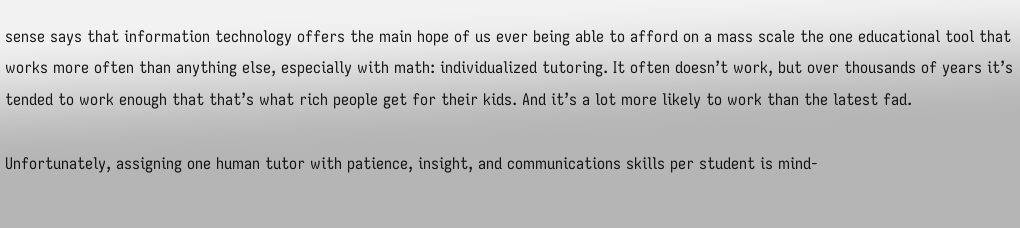sense says that information technology offers the main hope of us ever being able to afford on a mass scale the one educational tool that works more often than anything else, especially with math: individualized tutoring. It often doesn’t work, but over thousands of years it’s tended to work enough that that’s what rich people get for their kids. And it’s a lot more likely to work than the latest fad.

Unfortunately, assigning one human tutor with patience, insight, and communications skills per student is mind-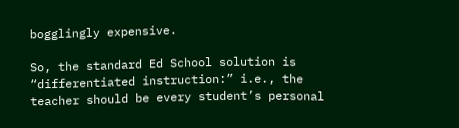bogglingly expensive.

So, the standard Ed School solution is “differentiated instruction:” i.e., the teacher should be every student’s personal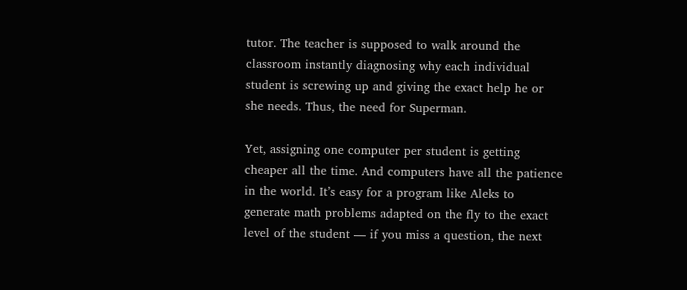tutor. The teacher is supposed to walk around the classroom instantly diagnosing why each individual student is screwing up and giving the exact help he or she needs. Thus, the need for Superman.

Yet, assigning one computer per student is getting cheaper all the time. And computers have all the patience in the world. It’s easy for a program like Aleks to generate math problems adapted on the fly to the exact level of the student — if you miss a question, the next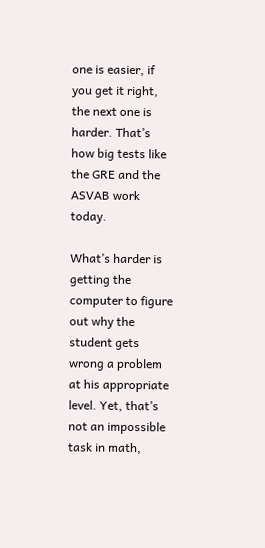one is easier, if you get it right, the next one is harder. That’s how big tests like the GRE and the ASVAB work today.

What’s harder is getting the computer to figure out why the student gets wrong a problem at his appropriate level. Yet, that’s not an impossible task in math,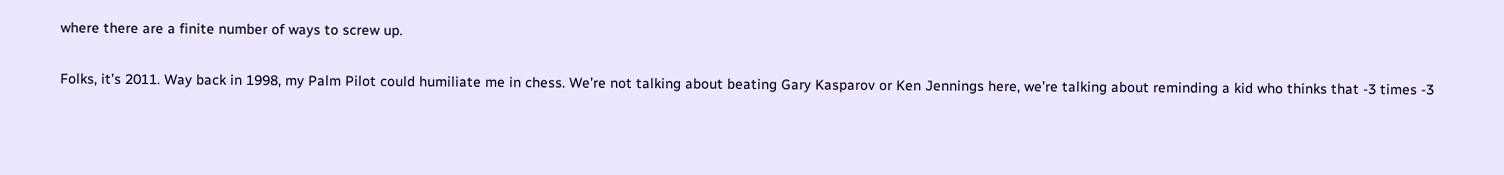where there are a finite number of ways to screw up.

Folks, it’s 2011. Way back in 1998, my Palm Pilot could humiliate me in chess. We’re not talking about beating Gary Kasparov or Ken Jennings here, we’re talking about reminding a kid who thinks that -3 times -3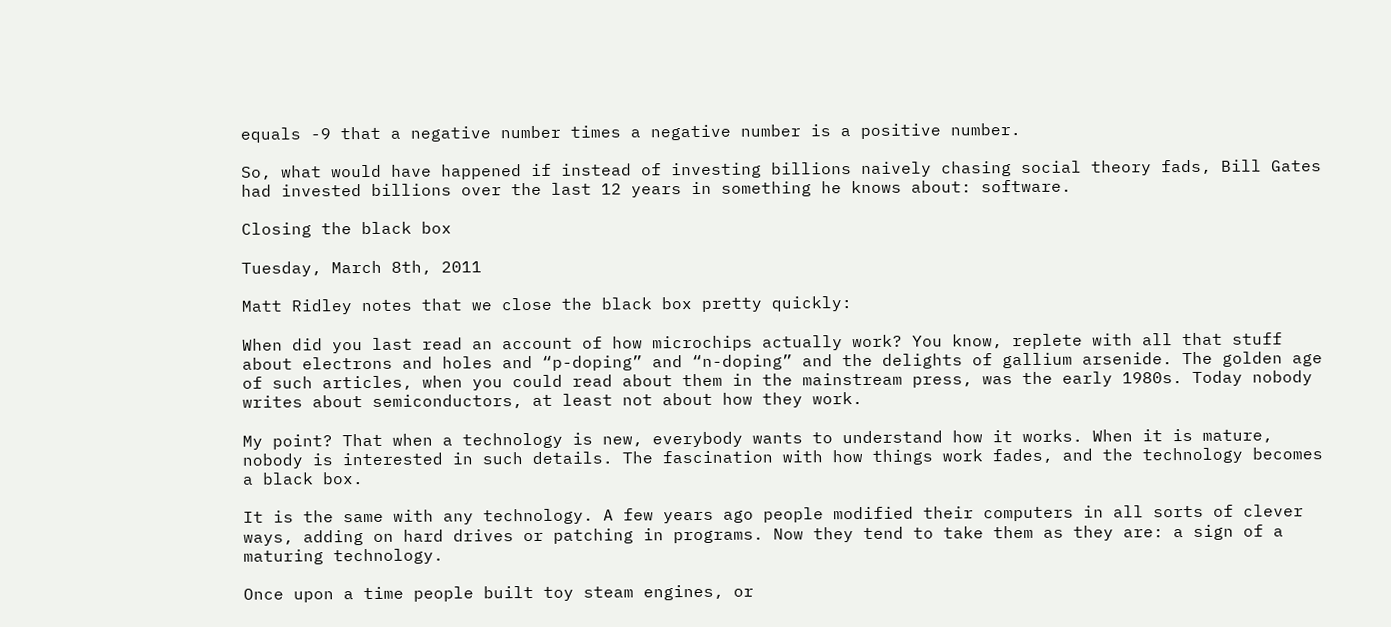equals -9 that a negative number times a negative number is a positive number.

So, what would have happened if instead of investing billions naively chasing social theory fads, Bill Gates had invested billions over the last 12 years in something he knows about: software.

Closing the black box

Tuesday, March 8th, 2011

Matt Ridley notes that we close the black box pretty quickly:

When did you last read an account of how microchips actually work? You know, replete with all that stuff about electrons and holes and “p-doping” and “n-doping” and the delights of gallium arsenide. The golden age of such articles, when you could read about them in the mainstream press, was the early 1980s. Today nobody writes about semiconductors, at least not about how they work.

My point? That when a technology is new, everybody wants to understand how it works. When it is mature, nobody is interested in such details. The fascination with how things work fades, and the technology becomes a black box.

It is the same with any technology. A few years ago people modified their computers in all sorts of clever ways, adding on hard drives or patching in programs. Now they tend to take them as they are: a sign of a maturing technology.

Once upon a time people built toy steam engines, or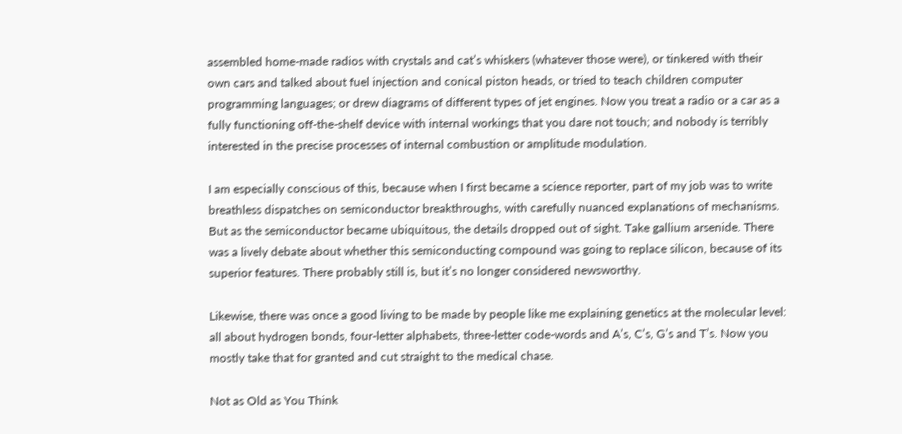assembled home-made radios with crystals and cat’s whiskers (whatever those were), or tinkered with their own cars and talked about fuel injection and conical piston heads, or tried to teach children computer programming languages; or drew diagrams of different types of jet engines. Now you treat a radio or a car as a fully functioning off-the-shelf device with internal workings that you dare not touch; and nobody is terribly interested in the precise processes of internal combustion or amplitude modulation.

I am especially conscious of this, because when I first became a science reporter, part of my job was to write breathless dispatches on semiconductor breakthroughs, with carefully nuanced explanations of mechanisms. But as the semiconductor became ubiquitous, the details dropped out of sight. Take gallium arsenide. There was a lively debate about whether this semiconducting compound was going to replace silicon, because of its superior features. There probably still is, but it’s no longer considered newsworthy.

Likewise, there was once a good living to be made by people like me explaining genetics at the molecular level: all about hydrogen bonds, four-letter alphabets, three-letter code-words and A’s, C’s, G’s and T’s. Now you mostly take that for granted and cut straight to the medical chase.

Not as Old as You Think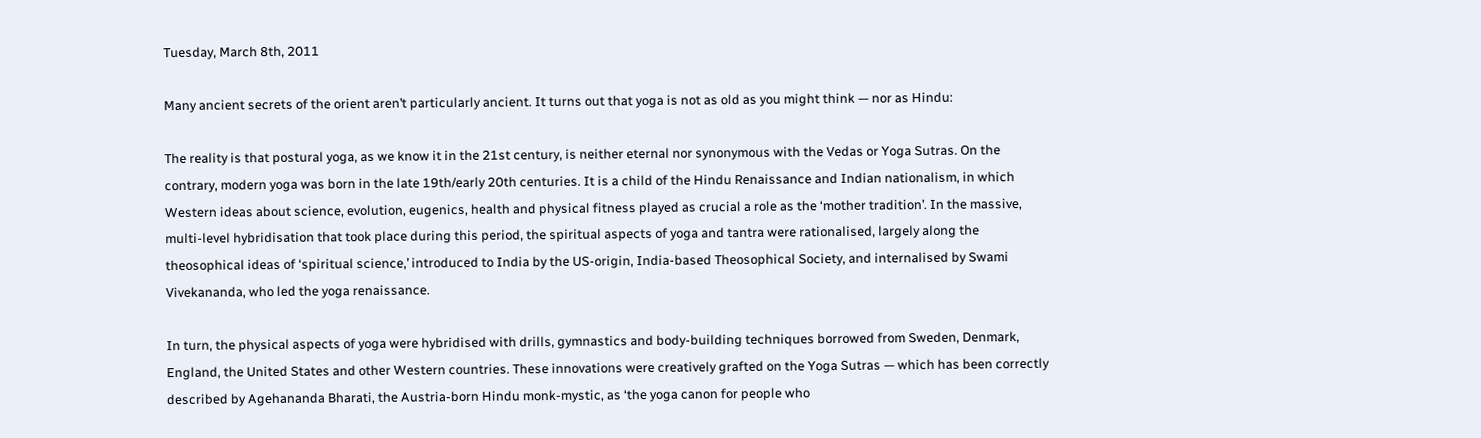Tuesday, March 8th, 2011

Many ancient secrets of the orient aren’t particularly ancient. It turns out that yoga is not as old as you might think — nor as Hindu:

The reality is that postural yoga, as we know it in the 21st century, is neither eternal nor synonymous with the Vedas or Yoga Sutras. On the contrary, modern yoga was born in the late 19th/early 20th centuries. It is a child of the Hindu Renaissance and Indian nationalism, in which Western ideas about science, evolution, eugenics, health and physical fitness played as crucial a role as the ‘mother tradition’. In the massive, multi-level hybridisation that took place during this period, the spiritual aspects of yoga and tantra were rationalised, largely along the theosophical ideas of ‘spiritual science,’ introduced to India by the US-origin, India-based Theosophical Society, and internalised by Swami Vivekananda, who led the yoga renaissance.

In turn, the physical aspects of yoga were hybridised with drills, gymnastics and body-building techniques borrowed from Sweden, Denmark, England, the United States and other Western countries. These innovations were creatively grafted on the Yoga Sutras — which has been correctly described by Agehananda Bharati, the Austria-born Hindu monk-mystic, as ‘the yoga canon for people who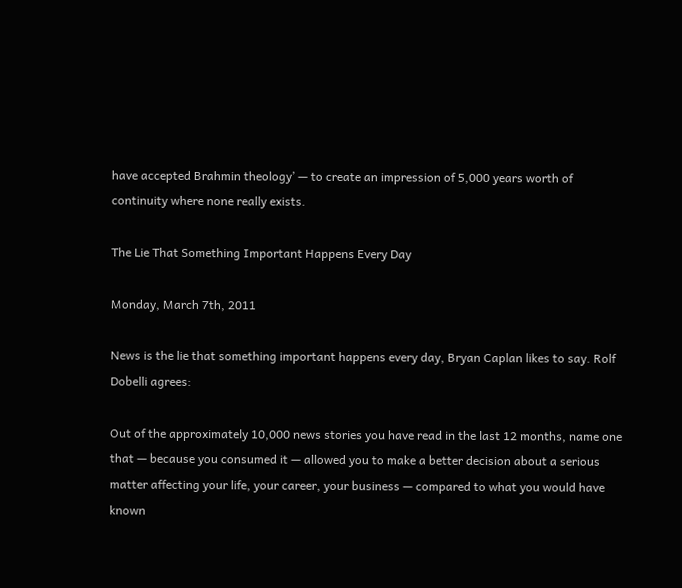have accepted Brahmin theology’ — to create an impression of 5,000 years worth of continuity where none really exists.

The Lie That Something Important Happens Every Day

Monday, March 7th, 2011

News is the lie that something important happens every day, Bryan Caplan likes to say. Rolf Dobelli agrees:

Out of the approximately 10,000 news stories you have read in the last 12 months, name one that — because you consumed it — allowed you to make a better decision about a serious matter affecting your life, your career, your business — compared to what you would have known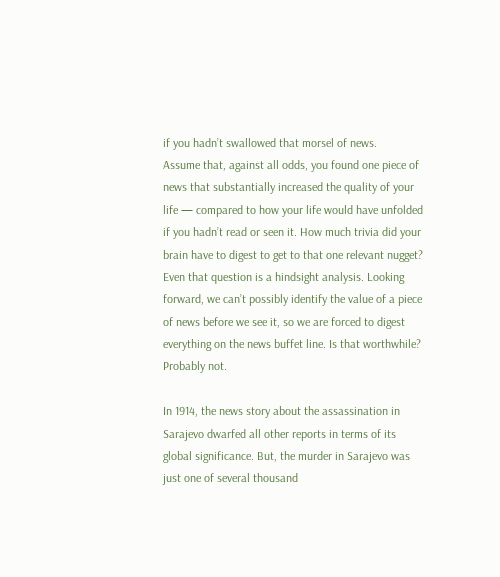if you hadn’t swallowed that morsel of news.
Assume that, against all odds, you found one piece of news that substantially increased the quality of your life — compared to how your life would have unfolded if you hadn’t read or seen it. How much trivia did your brain have to digest to get to that one relevant nugget? Even that question is a hindsight analysis. Looking forward, we can’t possibly identify the value of a piece of news before we see it, so we are forced to digest everything on the news buffet line. Is that worthwhile? Probably not.

In 1914, the news story about the assassination in Sarajevo dwarfed all other reports in terms of its global significance. But, the murder in Sarajevo was just one of several thousand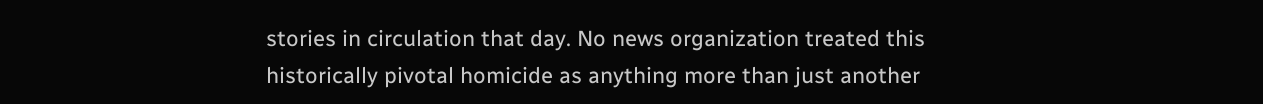stories in circulation that day. No news organization treated this historically pivotal homicide as anything more than just another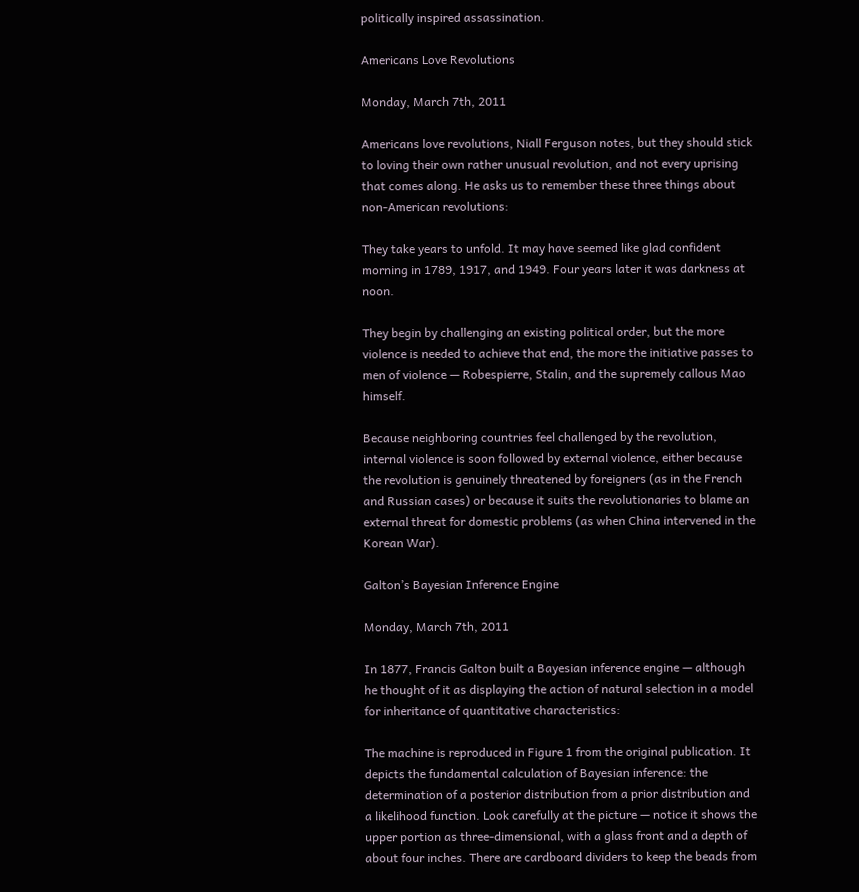politically inspired assassination.

Americans Love Revolutions

Monday, March 7th, 2011

Americans love revolutions, Niall Ferguson notes, but they should stick to loving their own rather unusual revolution, and not every uprising that comes along. He asks us to remember these three things about non-American revolutions:

They take years to unfold. It may have seemed like glad confident morning in 1789, 1917, and 1949. Four years later it was darkness at noon.

They begin by challenging an existing political order, but the more violence is needed to achieve that end, the more the initiative passes to men of violence — Robespierre, Stalin, and the supremely callous Mao himself.

Because neighboring countries feel challenged by the revolution, internal violence is soon followed by external violence, either because the revolution is genuinely threatened by foreigners (as in the French and Russian cases) or because it suits the revolutionaries to blame an external threat for domestic problems (as when China intervened in the Korean War).

Galton’s Bayesian Inference Engine

Monday, March 7th, 2011

In 1877, Francis Galton built a Bayesian inference engine — although he thought of it as displaying the action of natural selection in a model for inheritance of quantitative characteristics:

The machine is reproduced in Figure 1 from the original publication. It depicts the fundamental calculation of Bayesian inference: the determination of a posterior distribution from a prior distribution and a likelihood function. Look carefully at the picture — notice it shows the upper portion as three-dimensional, with a glass front and a depth of about four inches. There are cardboard dividers to keep the beads from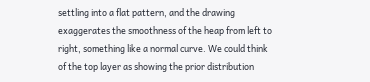settling into a flat pattern, and the drawing exaggerates the smoothness of the heap from left to right, something like a normal curve. We could think of the top layer as showing the prior distribution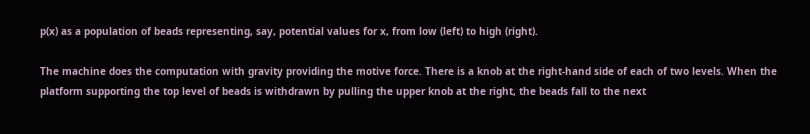p(x) as a population of beads representing, say, potential values for x, from low (left) to high (right).

The machine does the computation with gravity providing the motive force. There is a knob at the right-hand side of each of two levels. When the platform supporting the top level of beads is withdrawn by pulling the upper knob at the right, the beads fall to the next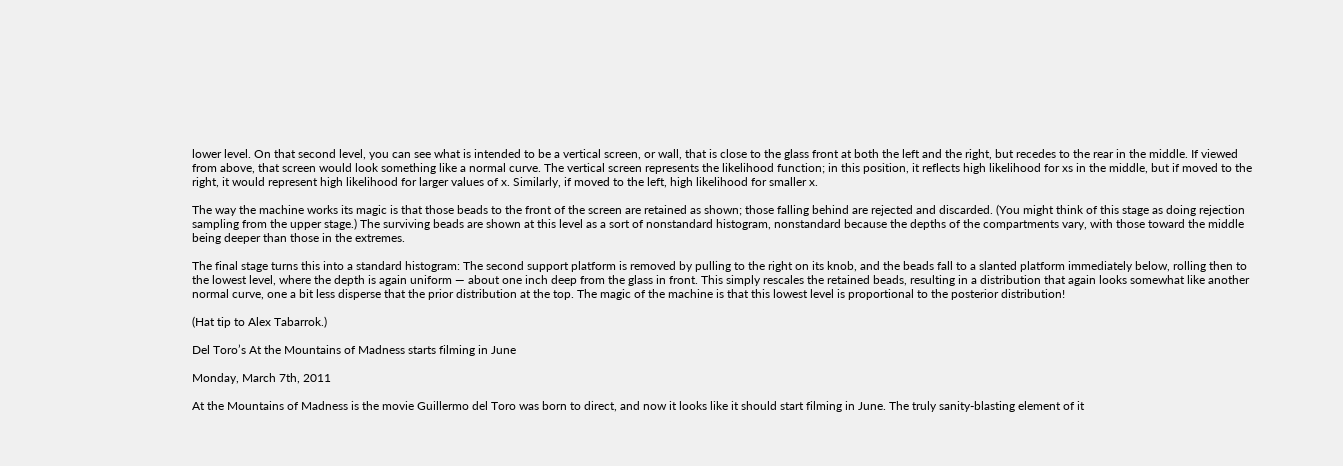lower level. On that second level, you can see what is intended to be a vertical screen, or wall, that is close to the glass front at both the left and the right, but recedes to the rear in the middle. If viewed from above, that screen would look something like a normal curve. The vertical screen represents the likelihood function; in this position, it reflects high likelihood for xs in the middle, but if moved to the right, it would represent high likelihood for larger values of x. Similarly, if moved to the left, high likelihood for smaller x.

The way the machine works its magic is that those beads to the front of the screen are retained as shown; those falling behind are rejected and discarded. (You might think of this stage as doing rejection sampling from the upper stage.) The surviving beads are shown at this level as a sort of nonstandard histogram, nonstandard because the depths of the compartments vary, with those toward the middle being deeper than those in the extremes.

The final stage turns this into a standard histogram: The second support platform is removed by pulling to the right on its knob, and the beads fall to a slanted platform immediately below, rolling then to the lowest level, where the depth is again uniform — about one inch deep from the glass in front. This simply rescales the retained beads, resulting in a distribution that again looks somewhat like another normal curve, one a bit less disperse that the prior distribution at the top. The magic of the machine is that this lowest level is proportional to the posterior distribution!

(Hat tip to Alex Tabarrok.)

Del Toro’s At the Mountains of Madness starts filming in June

Monday, March 7th, 2011

At the Mountains of Madness is the movie Guillermo del Toro was born to direct, and now it looks like it should start filming in June. The truly sanity-blasting element of it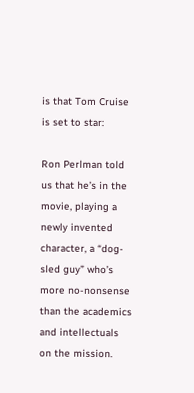is that Tom Cruise is set to star:

Ron Perlman told us that he’s in the movie, playing a newly invented character, a “dog-sled guy” who’s more no-nonsense than the academics and intellectuals on the mission.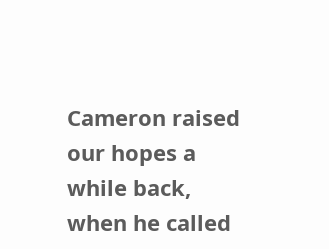Cameron raised our hopes a while back, when he called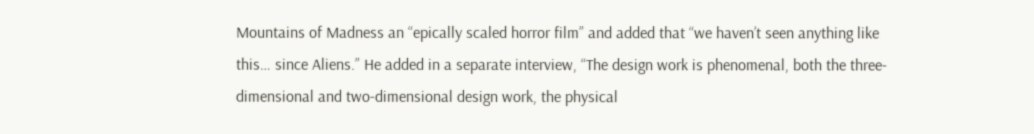Mountains of Madness an “epically scaled horror film” and added that “we haven’t seen anything like this… since Aliens.” He added in a separate interview, “The design work is phenomenal, both the three-dimensional and two-dimensional design work, the physical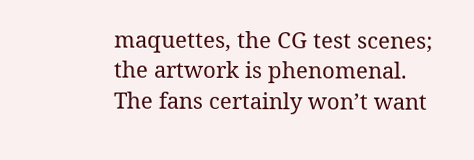maquettes, the CG test scenes; the artwork is phenomenal. The fans certainly won’t want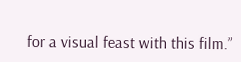for a visual feast with this film.”